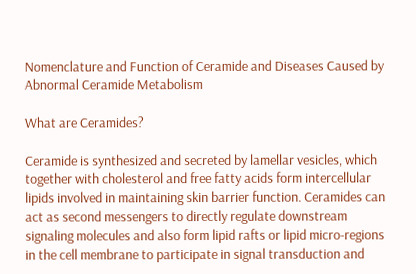Nomenclature and Function of Ceramide and Diseases Caused by Abnormal Ceramide Metabolism

What are Ceramides?

Ceramide is synthesized and secreted by lamellar vesicles, which together with cholesterol and free fatty acids form intercellular lipids involved in maintaining skin barrier function. Ceramides can act as second messengers to directly regulate downstream signaling molecules and also form lipid rafts or lipid micro-regions in the cell membrane to participate in signal transduction and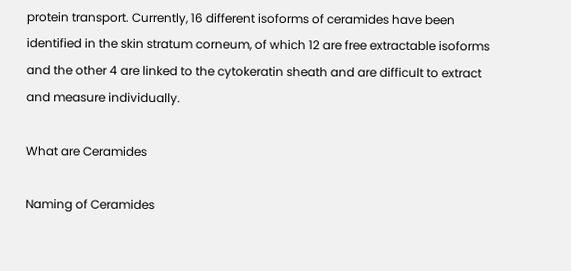protein transport. Currently, 16 different isoforms of ceramides have been identified in the skin stratum corneum, of which 12 are free extractable isoforms and the other 4 are linked to the cytokeratin sheath and are difficult to extract and measure individually.

What are Ceramides

Naming of Ceramides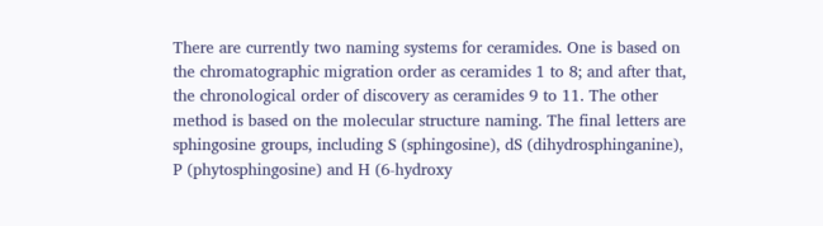There are currently two naming systems for ceramides. One is based on the chromatographic migration order as ceramides 1 to 8; and after that, the chronological order of discovery as ceramides 9 to 11. The other method is based on the molecular structure naming. The final letters are sphingosine groups, including S (sphingosine), dS (dihydrosphinganine), P (phytosphingosine) and H (6-hydroxy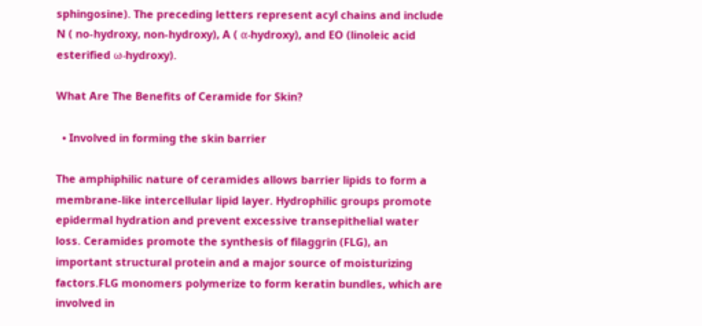sphingosine). The preceding letters represent acyl chains and include N ( no-hydroxy, non-hydroxy), A ( α-hydroxy), and EO (linoleic acid esterified ω-hydroxy).

What Are The Benefits of Ceramide for Skin?

  • Involved in forming the skin barrier

The amphiphilic nature of ceramides allows barrier lipids to form a membrane-like intercellular lipid layer. Hydrophilic groups promote epidermal hydration and prevent excessive transepithelial water loss. Ceramides promote the synthesis of filaggrin (FLG), an important structural protein and a major source of moisturizing factors.FLG monomers polymerize to form keratin bundles, which are involved in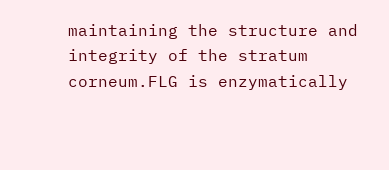maintaining the structure and integrity of the stratum corneum.FLG is enzymatically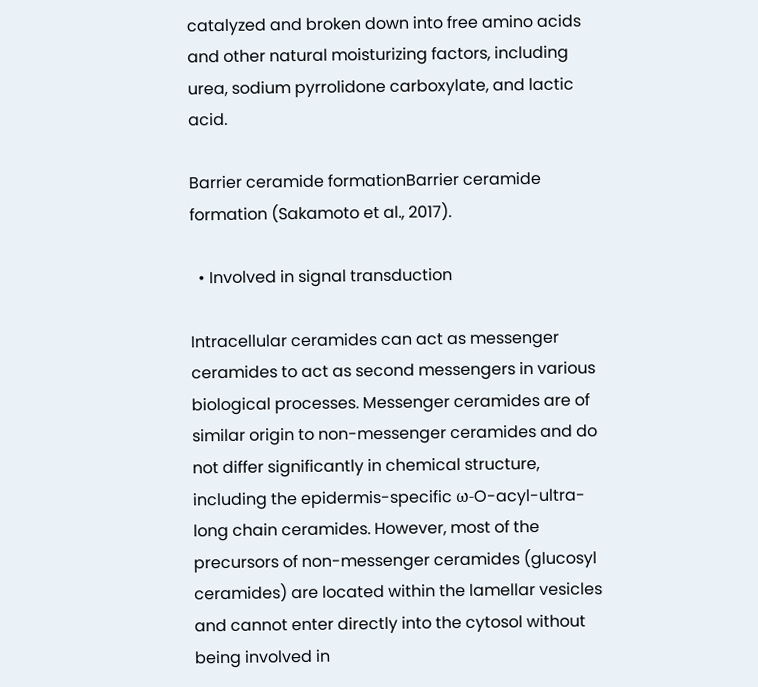catalyzed and broken down into free amino acids and other natural moisturizing factors, including urea, sodium pyrrolidone carboxylate, and lactic acid.

Barrier ceramide formationBarrier ceramide formation (Sakamoto et al., 2017).

  • Involved in signal transduction

Intracellular ceramides can act as messenger ceramides to act as second messengers in various biological processes. Messenger ceramides are of similar origin to non-messenger ceramides and do not differ significantly in chemical structure, including the epidermis-specific ω-O-acyl-ultra-long chain ceramides. However, most of the precursors of non-messenger ceramides (glucosyl ceramides) are located within the lamellar vesicles and cannot enter directly into the cytosol without being involved in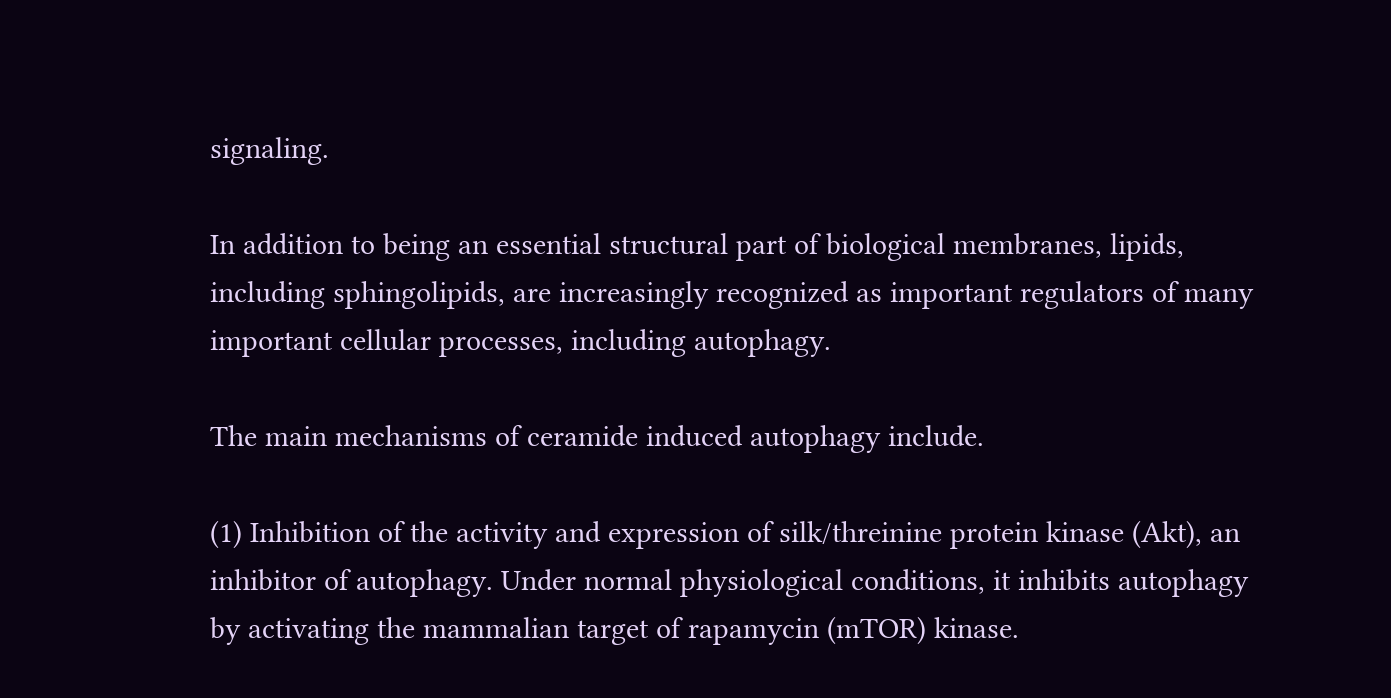signaling.

In addition to being an essential structural part of biological membranes, lipids, including sphingolipids, are increasingly recognized as important regulators of many important cellular processes, including autophagy.

The main mechanisms of ceramide induced autophagy include.

(1) Inhibition of the activity and expression of silk/threinine protein kinase (Akt), an inhibitor of autophagy. Under normal physiological conditions, it inhibits autophagy by activating the mammalian target of rapamycin (mTOR) kinase.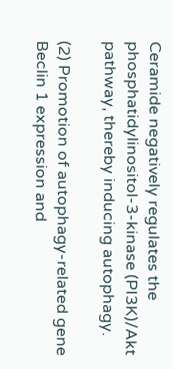Ceramide negatively regulates the phosphatidylinositol-3-kinase (PI3K)/Akt pathway, thereby inducing autophagy.

(2) Promotion of autophagy-related gene Beclin 1 expression and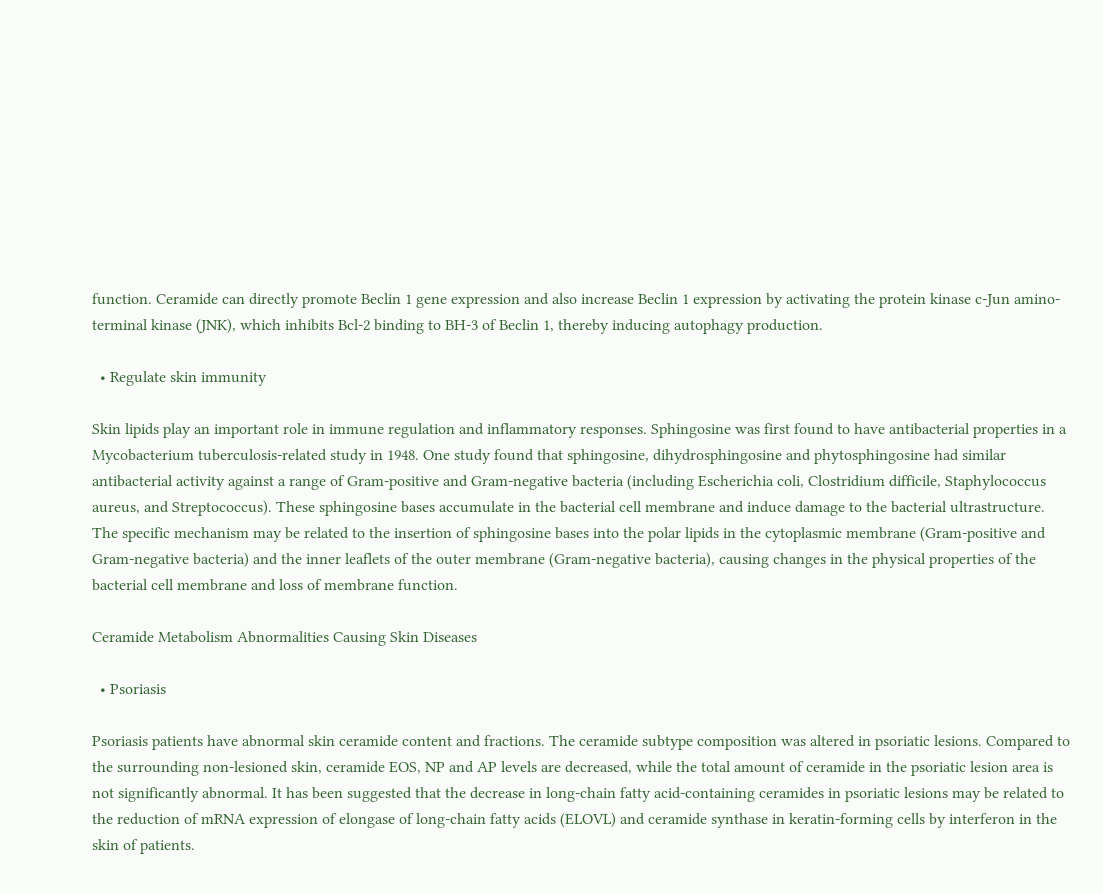function. Ceramide can directly promote Beclin 1 gene expression and also increase Beclin 1 expression by activating the protein kinase c-Jun amino-terminal kinase (JNK), which inhibits Bcl-2 binding to BH-3 of Beclin 1, thereby inducing autophagy production.

  • Regulate skin immunity

Skin lipids play an important role in immune regulation and inflammatory responses. Sphingosine was first found to have antibacterial properties in a Mycobacterium tuberculosis-related study in 1948. One study found that sphingosine, dihydrosphingosine and phytosphingosine had similar antibacterial activity against a range of Gram-positive and Gram-negative bacteria (including Escherichia coli, Clostridium difficile, Staphylococcus aureus, and Streptococcus). These sphingosine bases accumulate in the bacterial cell membrane and induce damage to the bacterial ultrastructure. The specific mechanism may be related to the insertion of sphingosine bases into the polar lipids in the cytoplasmic membrane (Gram-positive and Gram-negative bacteria) and the inner leaflets of the outer membrane (Gram-negative bacteria), causing changes in the physical properties of the bacterial cell membrane and loss of membrane function.

Ceramide Metabolism Abnormalities Causing Skin Diseases

  • Psoriasis

Psoriasis patients have abnormal skin ceramide content and fractions. The ceramide subtype composition was altered in psoriatic lesions. Compared to the surrounding non-lesioned skin, ceramide EOS, NP and AP levels are decreased, while the total amount of ceramide in the psoriatic lesion area is not significantly abnormal. It has been suggested that the decrease in long-chain fatty acid-containing ceramides in psoriatic lesions may be related to the reduction of mRNA expression of elongase of long-chain fatty acids (ELOVL) and ceramide synthase in keratin-forming cells by interferon in the skin of patients.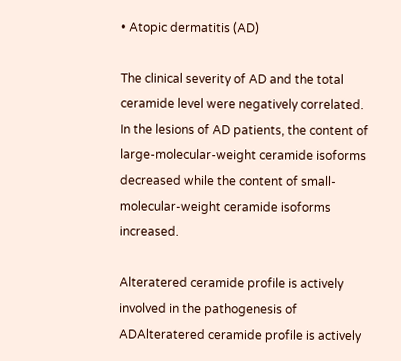• Atopic dermatitis (AD)

The clinical severity of AD and the total ceramide level were negatively correlated. In the lesions of AD patients, the content of large-molecular-weight ceramide isoforms decreased while the content of small-molecular-weight ceramide isoforms increased.

Alteratered ceramide profile is actively involved in the pathogenesis of ADAlteratered ceramide profile is actively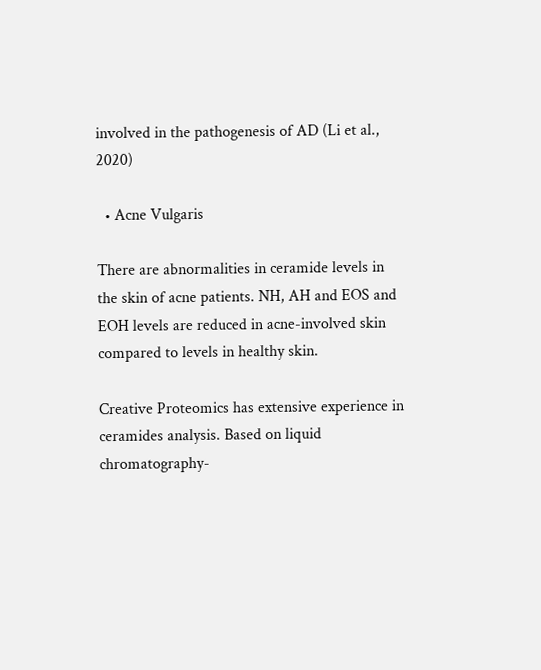involved in the pathogenesis of AD (Li et al., 2020)

  • Acne Vulgaris

There are abnormalities in ceramide levels in the skin of acne patients. NH, AH and EOS and EOH levels are reduced in acne-involved skin compared to levels in healthy skin.

Creative Proteomics has extensive experience in ceramides analysis. Based on liquid chromatography-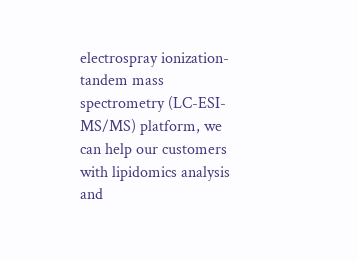electrospray ionization-tandem mass spectrometry (LC-ESI-MS/MS) platform, we can help our customers with lipidomics analysis and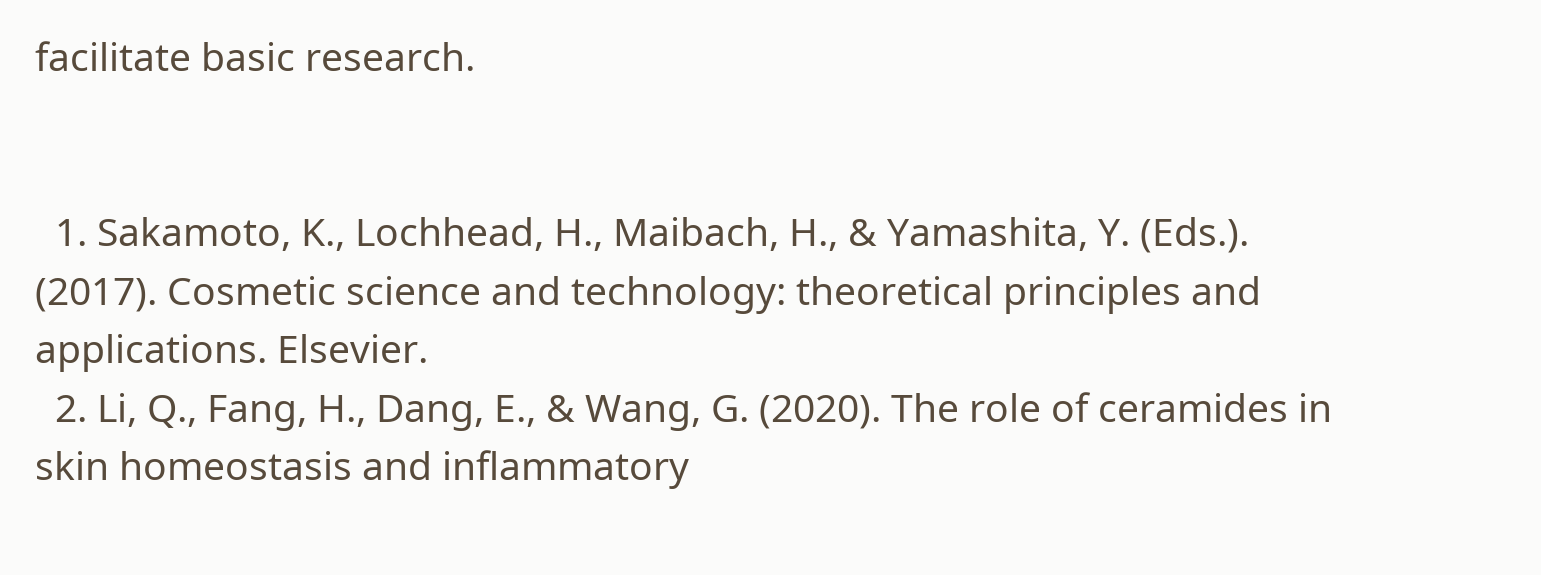facilitate basic research.


  1. Sakamoto, K., Lochhead, H., Maibach, H., & Yamashita, Y. (Eds.). (2017). Cosmetic science and technology: theoretical principles and applications. Elsevier.
  2. Li, Q., Fang, H., Dang, E., & Wang, G. (2020). The role of ceramides in skin homeostasis and inflammatory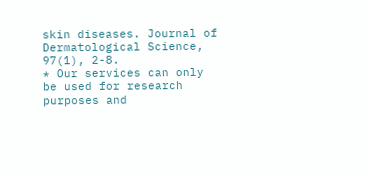skin diseases. Journal of Dermatological Science, 97(1), 2-8.
* Our services can only be used for research purposes and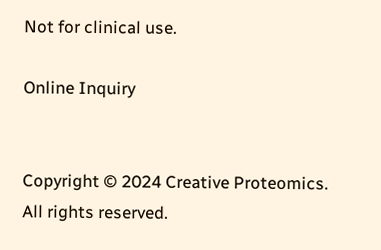Not for clinical use.

Online Inquiry


Copyright © 2024 Creative Proteomics. All rights reserved.